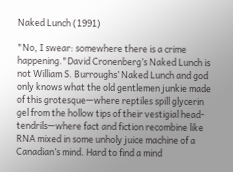Naked Lunch (1991)

"No, I swear: somewhere there is a crime happening."David Cronenberg’s Naked Lunch is not William S. Burroughs’ Naked Lunch and god only knows what the old gentlemen junkie made of this grotesque—where reptiles spill glycerin gel from the hollow tips of their vestigial head-tendrils—where fact and fiction recombine like RNA mixed in some unholy juice machine of a Canadian’s mind. Hard to find a mind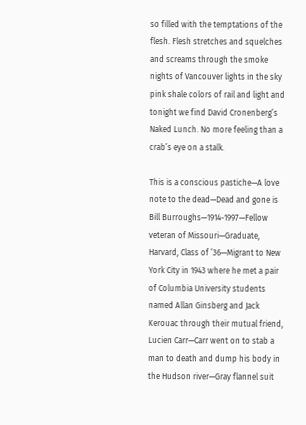so filled with the temptations of the flesh. Flesh stretches and squelches and screams through the smoke nights of Vancouver lights in the sky pink shale colors of rail and light and tonight we find David Cronenberg’s Naked Lunch. No more feeling than a crab’s eye on a stalk.

This is a conscious pastiche—A love note to the dead—Dead and gone is Bill Burroughs—1914-1997—Fellow veteran of Missouri—Graduate, Harvard, Class of ’36—Migrant to New York City in 1943 where he met a pair of Columbia University students named Allan Ginsberg and Jack Kerouac through their mutual friend, Lucien Carr—Carr went on to stab a man to death and dump his body in the Hudson river—Gray flannel suit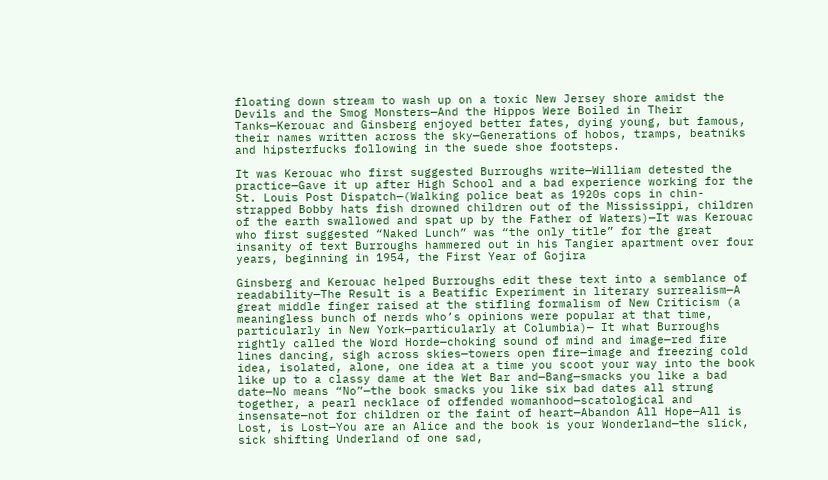floating down stream to wash up on a toxic New Jersey shore amidst the Devils and the Smog Monsters—And the Hippos Were Boiled in Their Tanks—Kerouac and Ginsberg enjoyed better fates, dying young, but famous, their names written across the sky—Generations of hobos, tramps, beatniks and hipsterfucks following in the suede shoe footsteps.

It was Kerouac who first suggested Burroughs write—William detested the practice—Gave it up after High School and a bad experience working for the St. Louis Post Dispatch—(Walking police beat as 1920s cops in chin-strapped Bobby hats fish drowned children out of the Mississippi, children of the earth swallowed and spat up by the Father of Waters)—It was Kerouac who first suggested “Naked Lunch” was “the only title” for the great insanity of text Burroughs hammered out in his Tangier apartment over four years, beginning in 1954, the First Year of Gojira

Ginsberg and Kerouac helped Burroughs edit these text into a semblance of readability—The Result is a Beatific Experiment in literary surrealism—A great middle finger raised at the stifling formalism of New Criticism (a meaningless bunch of nerds who’s opinions were popular at that time, particularly in New York—particularly at Columbia)— It what Burroughs rightly called the Word Horde—choking sound of mind and image—red fire lines dancing, sigh across skies—towers open fire—image and freezing cold idea, isolated, alone, one idea at a time you scoot your way into the book like up to a classy dame at the Wet Bar and—Bang—smacks you like a bad date—No means “No”—the book smacks you like six bad dates all strung together, a pearl necklace of offended womanhood—scatological and insensate—not for children or the faint of heart—Abandon All Hope—All is Lost, is Lost—You are an Alice and the book is your Wonderland—the slick, sick shifting Underland of one sad,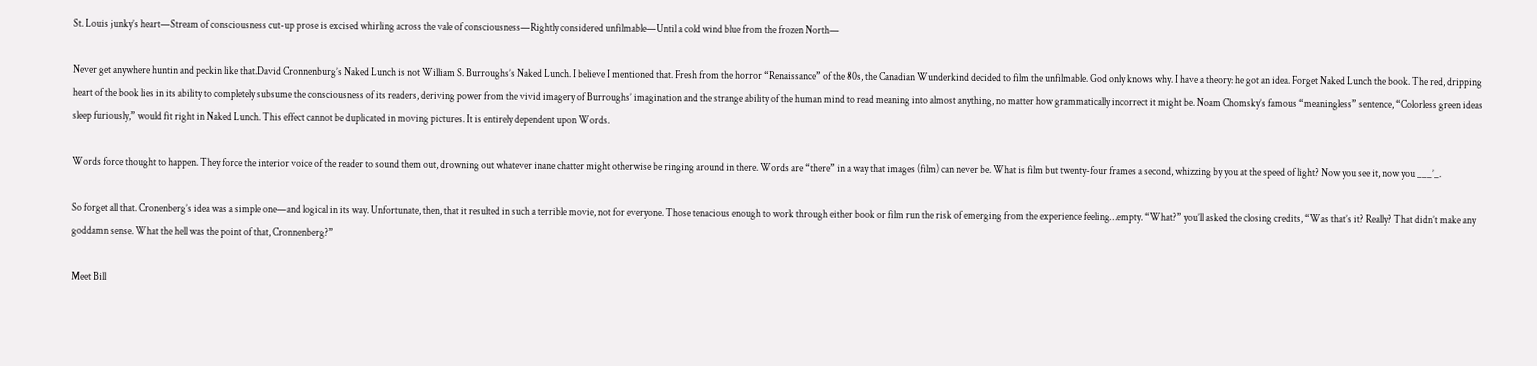St. Louis junky’s heart—Stream of consciousness cut-up prose is excised whirling across the vale of consciousness—Rightly considered unfilmable—Until a cold wind blue from the frozen North—

Never get anywhere huntin and peckin like that.David Cronnenburg’s Naked Lunch is not William S. Burroughs’s Naked Lunch. I believe I mentioned that. Fresh from the horror “Renaissance” of the 80s, the Canadian Wunderkind decided to film the unfilmable. God only knows why. I have a theory: he got an idea. Forget Naked Lunch the book. The red, dripping heart of the book lies in its ability to completely subsume the consciousness of its readers, deriving power from the vivid imagery of Burroughs’ imagination and the strange ability of the human mind to read meaning into almost anything, no matter how grammatically incorrect it might be. Noam Chomsky’s famous “meaningless” sentence, “Colorless green ideas sleep furiously,” would fit right in Naked Lunch. This effect cannot be duplicated in moving pictures. It is entirely dependent upon Words.

Words force thought to happen. They force the interior voice of the reader to sound them out, drowning out whatever inane chatter might otherwise be ringing around in there. Words are “there” in a way that images (film) can never be. What is film but twenty-four frames a second, whizzing by you at the speed of light? Now you see it, now you ___’_.

So forget all that. Cronenberg’s idea was a simple one—and logical in its way. Unfortunate, then, that it resulted in such a terrible movie, not for everyone. Those tenacious enough to work through either book or film run the risk of emerging from the experience feeling…empty. “What?” you’ll asked the closing credits, “Was that’s it? Really? That didn’t make any goddamn sense. What the hell was the point of that, Cronnenberg?”

Meet Bill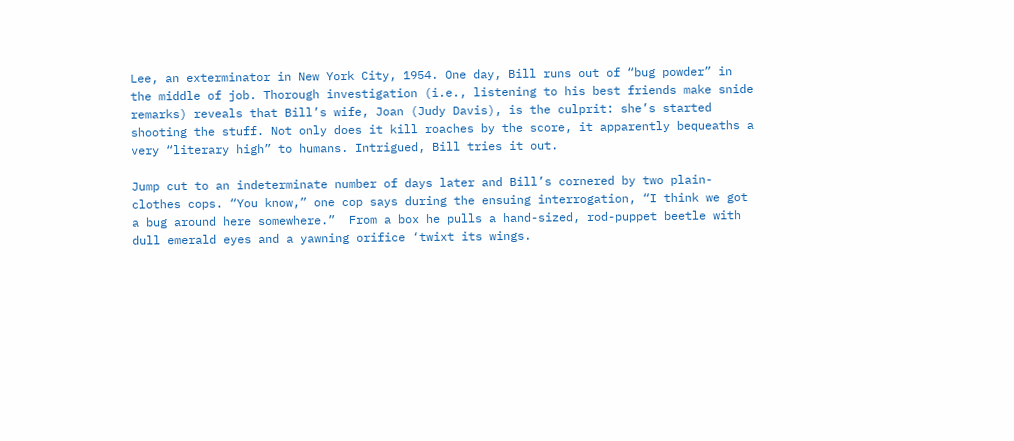Lee, an exterminator in New York City, 1954. One day, Bill runs out of “bug powder” in the middle of job. Thorough investigation (i.e., listening to his best friends make snide remarks) reveals that Bill’s wife, Joan (Judy Davis), is the culprit: she’s started shooting the stuff. Not only does it kill roaches by the score, it apparently bequeaths a very “literary high” to humans. Intrigued, Bill tries it out.

Jump cut to an indeterminate number of days later and Bill’s cornered by two plain-clothes cops. “You know,” one cop says during the ensuing interrogation, “I think we got a bug around here somewhere.”  From a box he pulls a hand-sized, rod-puppet beetle with dull emerald eyes and a yawning orifice ‘twixt its wings.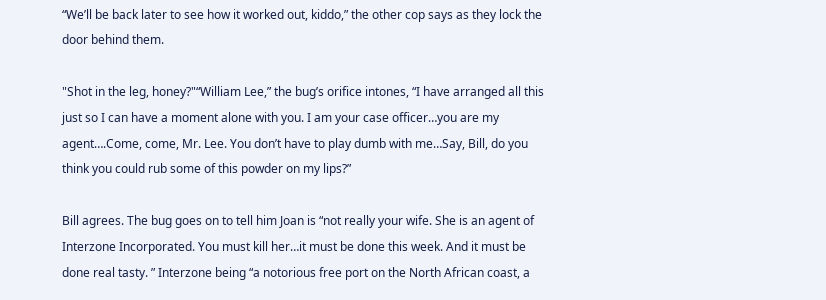“We’ll be back later to see how it worked out, kiddo,” the other cop says as they lock the door behind them.

"Shot in the leg, honey?"“William Lee,” the bug’s orifice intones, “I have arranged all this just so I can have a moment alone with you. I am your case officer…you are my agent….Come, come, Mr. Lee. You don’t have to play dumb with me…Say, Bill, do you think you could rub some of this powder on my lips?”

Bill agrees. The bug goes on to tell him Joan is “not really your wife. She is an agent of Interzone Incorporated. You must kill her…it must be done this week. And it must be done real tasty. ” Interzone being “a notorious free port on the North African coast, a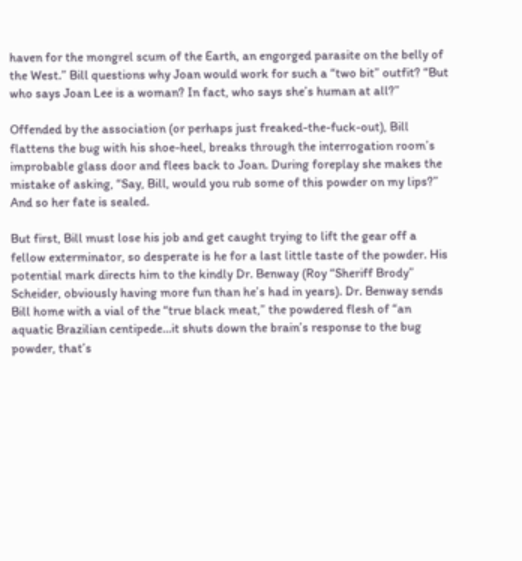haven for the mongrel scum of the Earth, an engorged parasite on the belly of the West.” Bill questions why Joan would work for such a “two bit” outfit? “But who says Joan Lee is a woman? In fact, who says she’s human at all?”

Offended by the association (or perhaps just freaked-the-fuck-out), Bill flattens the bug with his shoe-heel, breaks through the interrogation room’s improbable glass door and flees back to Joan. During foreplay she makes the mistake of asking, “Say, Bill, would you rub some of this powder on my lips?” And so her fate is sealed.

But first, Bill must lose his job and get caught trying to lift the gear off a fellow exterminator, so desperate is he for a last little taste of the powder. His potential mark directs him to the kindly Dr. Benway (Roy “Sheriff Brody” Scheider, obviously having more fun than he’s had in years). Dr. Benway sends Bill home with a vial of the “true black meat,” the powdered flesh of “an aquatic Brazilian centipede…it shuts down the brain’s response to the bug powder, that’s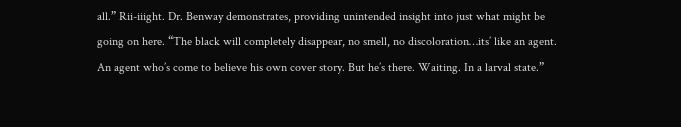all.” Rii-iiight. Dr. Benway demonstrates, providing unintended insight into just what might be going on here. “The black will completely disappear, no smell, no discoloration…its’ like an agent. An agent who’s come to believe his own cover story. But he’s there. Waiting. In a larval state.”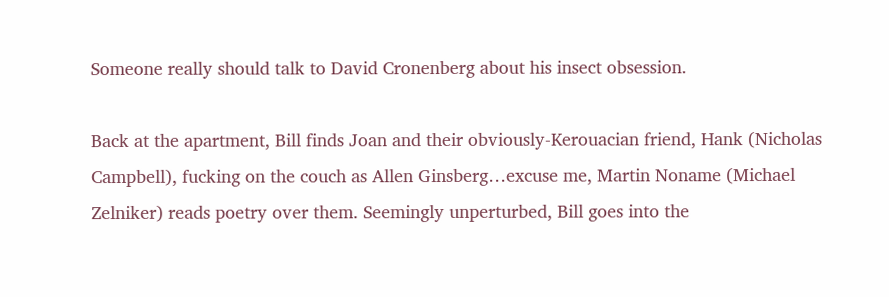Someone really should talk to David Cronenberg about his insect obsession.

Back at the apartment, Bill finds Joan and their obviously-Kerouacian friend, Hank (Nicholas Campbell), fucking on the couch as Allen Ginsberg…excuse me, Martin Noname (Michael Zelniker) reads poetry over them. Seemingly unperturbed, Bill goes into the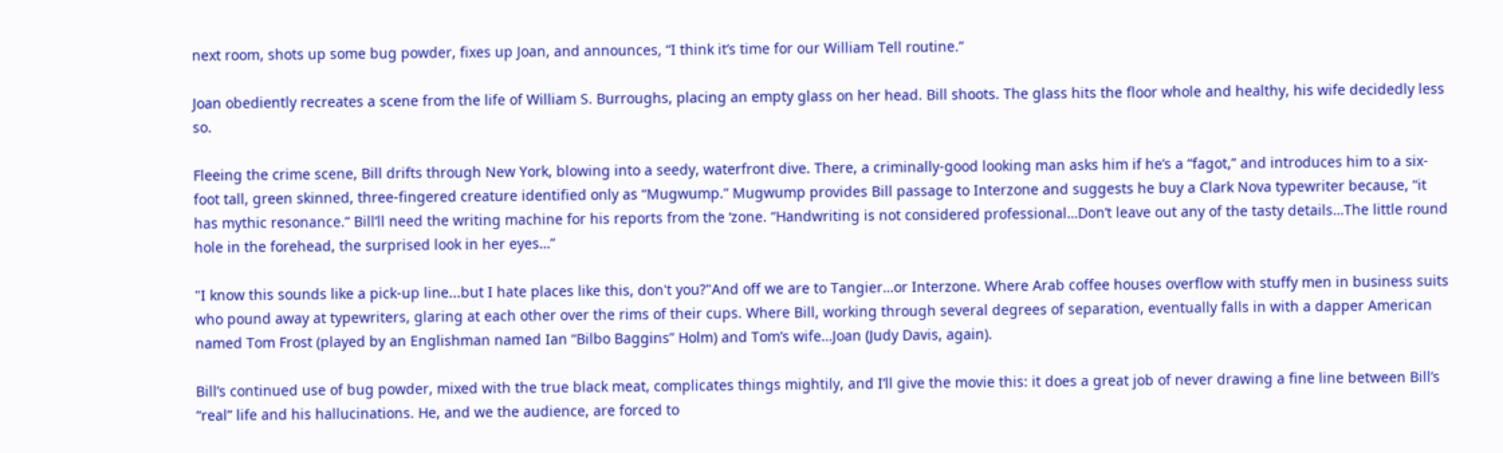next room, shots up some bug powder, fixes up Joan, and announces, “I think it’s time for our William Tell routine.”

Joan obediently recreates a scene from the life of William S. Burroughs, placing an empty glass on her head. Bill shoots. The glass hits the floor whole and healthy, his wife decidedly less so.

Fleeing the crime scene, Bill drifts through New York, blowing into a seedy, waterfront dive. There, a criminally-good looking man asks him if he’s a “fagot,” and introduces him to a six-foot tall, green skinned, three-fingered creature identified only as “Mugwump.” Mugwump provides Bill passage to Interzone and suggests he buy a Clark Nova typewriter because, “it has mythic resonance.” Bill’ll need the writing machine for his reports from the ‘zone. “Handwriting is not considered professional…Don’t leave out any of the tasty details…The little round hole in the forehead, the surprised look in her eyes…”

"I know this sounds like a pick-up line...but I hate places like this, don't you?"And off we are to Tangier…or Interzone. Where Arab coffee houses overflow with stuffy men in business suits who pound away at typewriters, glaring at each other over the rims of their cups. Where Bill, working through several degrees of separation, eventually falls in with a dapper American named Tom Frost (played by an Englishman named Ian “Bilbo Baggins” Holm) and Tom’s wife…Joan (Judy Davis, again).

Bill’s continued use of bug powder, mixed with the true black meat, complicates things mightily, and I’ll give the movie this: it does a great job of never drawing a fine line between Bill’s “real” life and his hallucinations. He, and we the audience, are forced to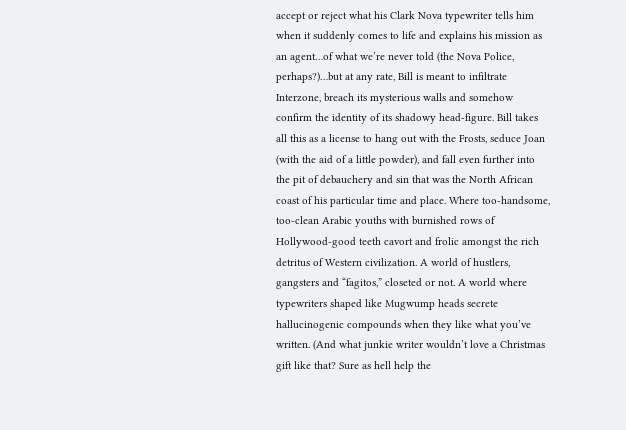accept or reject what his Clark Nova typewriter tells him when it suddenly comes to life and explains his mission as an agent…of what we’re never told (the Nova Police, perhaps?)…but at any rate, Bill is meant to infiltrate Interzone, breach its mysterious walls and somehow confirm the identity of its shadowy head-figure. Bill takes all this as a license to hang out with the Frosts, seduce Joan (with the aid of a little powder), and fall even further into the pit of debauchery and sin that was the North African coast of his particular time and place. Where too-handsome, too-clean Arabic youths with burnished rows of Hollywood-good teeth cavort and frolic amongst the rich detritus of Western civilization. A world of hustlers, gangsters and “fagitos,” closeted or not. A world where typewriters shaped like Mugwump heads secrete hallucinogenic compounds when they like what you’ve written. (And what junkie writer wouldn’t love a Christmas gift like that? Sure as hell help the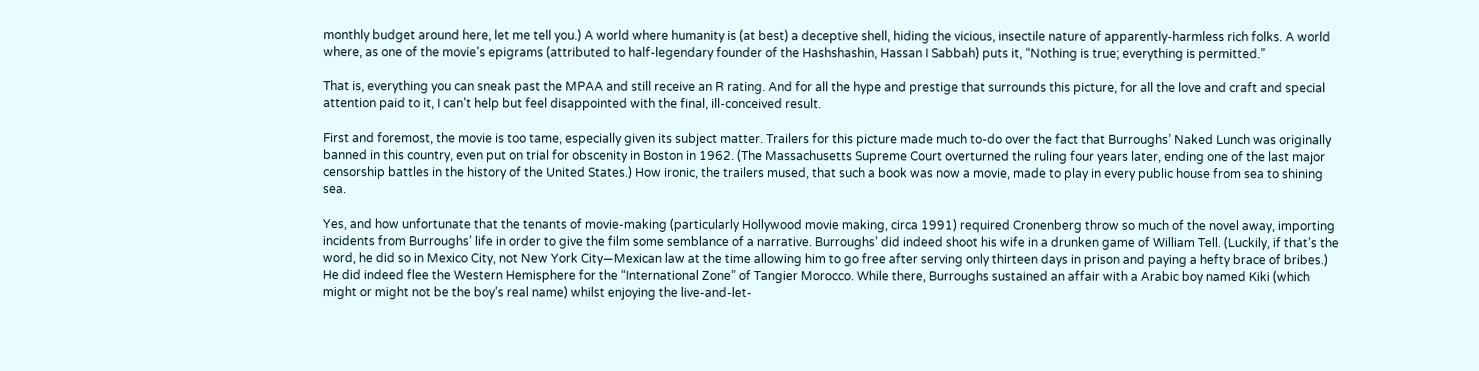monthly budget around here, let me tell you.) A world where humanity is (at best) a deceptive shell, hiding the vicious, insectile nature of apparently-harmless rich folks. A world where, as one of the movie’s epigrams (attributed to half-legendary founder of the Hashshashin, Hassan I Sabbah) puts it, “Nothing is true; everything is permitted.”

That is, everything you can sneak past the MPAA and still receive an R rating. And for all the hype and prestige that surrounds this picture, for all the love and craft and special attention paid to it, I can’t help but feel disappointed with the final, ill-conceived result.

First and foremost, the movie is too tame, especially given its subject matter. Trailers for this picture made much to-do over the fact that Burroughs’ Naked Lunch was originally banned in this country, even put on trial for obscenity in Boston in 1962. (The Massachusetts Supreme Court overturned the ruling four years later, ending one of the last major censorship battles in the history of the United States.) How ironic, the trailers mused, that such a book was now a movie, made to play in every public house from sea to shining sea.

Yes, and how unfortunate that the tenants of movie-making (particularly Hollywood movie making, circa 1991) required Cronenberg throw so much of the novel away, importing incidents from Burroughs’ life in order to give the film some semblance of a narrative. Burroughs’ did indeed shoot his wife in a drunken game of William Tell. (Luckily, if that’s the word, he did so in Mexico City, not New York City—Mexican law at the time allowing him to go free after serving only thirteen days in prison and paying a hefty brace of bribes.) He did indeed flee the Western Hemisphere for the “International Zone” of Tangier Morocco. While there, Burroughs sustained an affair with a Arabic boy named Kiki (which might or might not be the boy’s real name) whilst enjoying the live-and-let-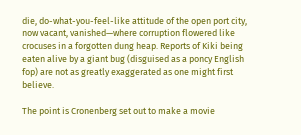die, do-what-you-feel-like attitude of the open port city, now vacant, vanished—where corruption flowered like crocuses in a forgotten dung heap. Reports of Kiki being eaten alive by a giant bug (disguised as a poncy English fop) are not as greatly exaggerated as one might first believe.

The point is Cronenberg set out to make a movie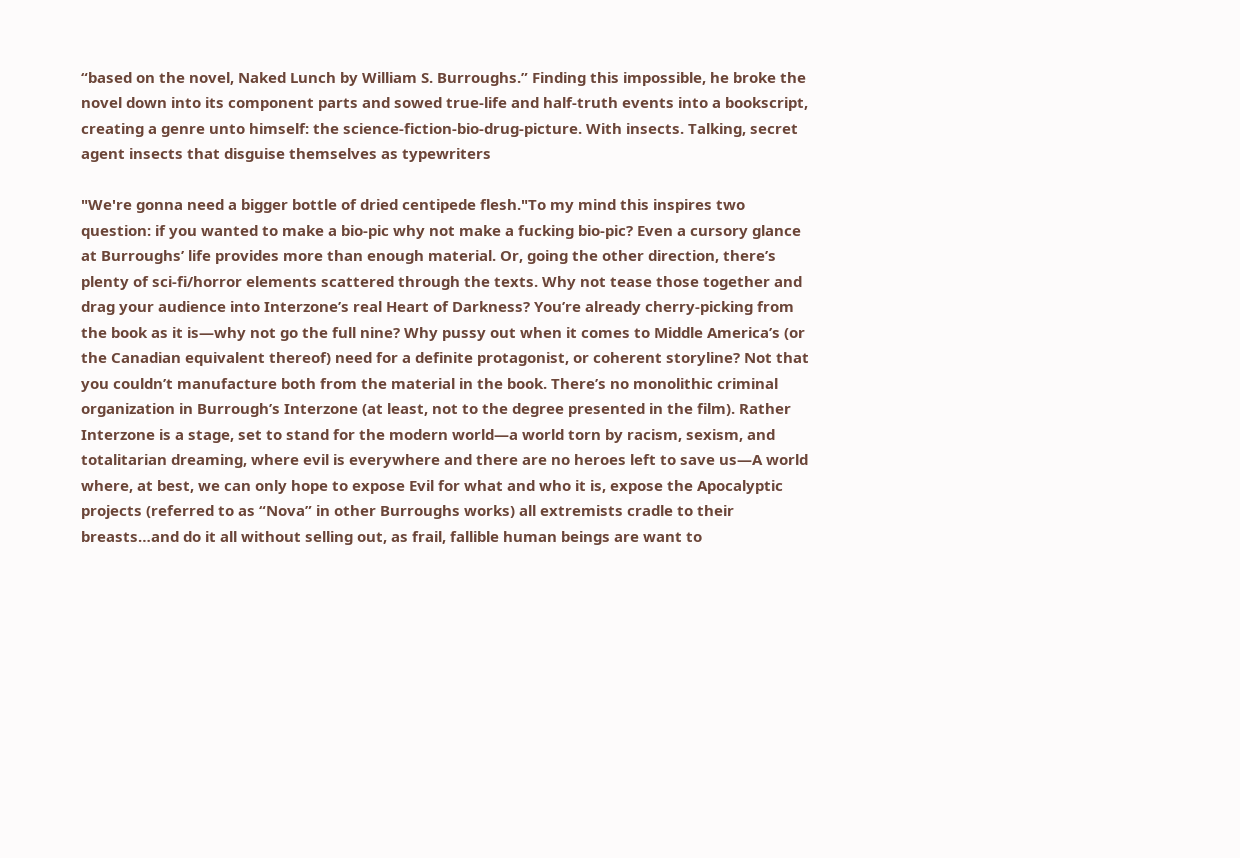“based on the novel, Naked Lunch by William S. Burroughs.” Finding this impossible, he broke the novel down into its component parts and sowed true-life and half-truth events into a bookscript, creating a genre unto himself: the science-fiction-bio-drug-picture. With insects. Talking, secret agent insects that disguise themselves as typewriters

"We're gonna need a bigger bottle of dried centipede flesh."To my mind this inspires two question: if you wanted to make a bio-pic why not make a fucking bio-pic? Even a cursory glance at Burroughs’ life provides more than enough material. Or, going the other direction, there’s plenty of sci-fi/horror elements scattered through the texts. Why not tease those together and drag your audience into Interzone’s real Heart of Darkness? You’re already cherry-picking from the book as it is—why not go the full nine? Why pussy out when it comes to Middle America’s (or the Canadian equivalent thereof) need for a definite protagonist, or coherent storyline? Not that you couldn’t manufacture both from the material in the book. There’s no monolithic criminal organization in Burrough’s Interzone (at least, not to the degree presented in the film). Rather Interzone is a stage, set to stand for the modern world—a world torn by racism, sexism, and totalitarian dreaming, where evil is everywhere and there are no heroes left to save us—A world where, at best, we can only hope to expose Evil for what and who it is, expose the Apocalyptic projects (referred to as “Nova” in other Burroughs works) all extremists cradle to their breasts…and do it all without selling out, as frail, fallible human beings are want to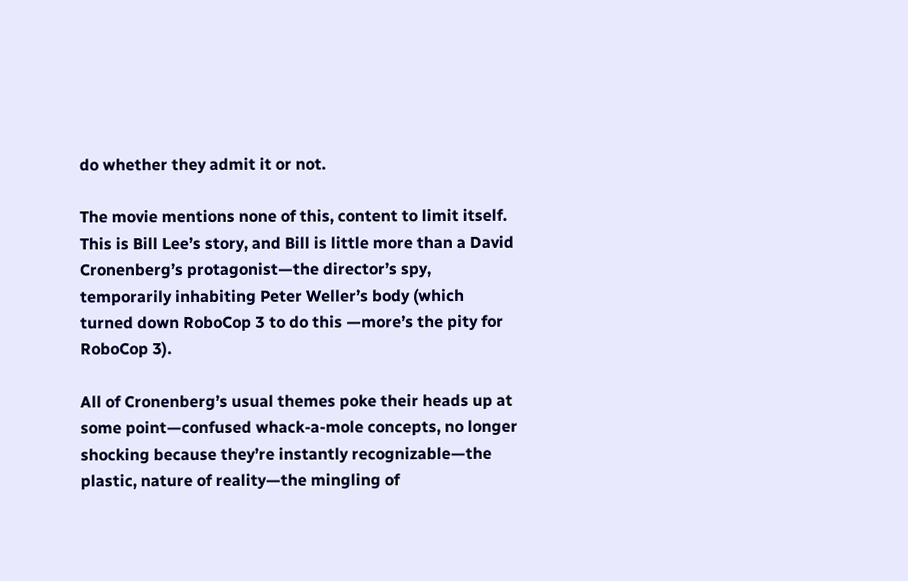do whether they admit it or not.

The movie mentions none of this, content to limit itself. This is Bill Lee’s story, and Bill is little more than a David Cronenberg’s protagonist—the director’s spy, temporarily inhabiting Peter Weller’s body (which turned down RoboCop 3 to do this —more’s the pity for RoboCop 3).

All of Cronenberg’s usual themes poke their heads up at some point—confused whack-a-mole concepts, no longer shocking because they’re instantly recognizable—the plastic, nature of reality—the mingling of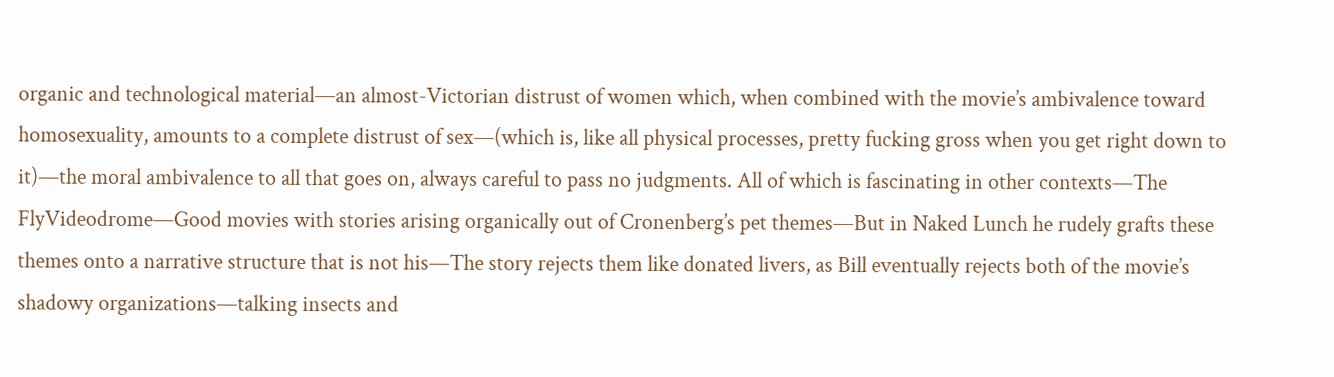organic and technological material—an almost-Victorian distrust of women which, when combined with the movie’s ambivalence toward homosexuality, amounts to a complete distrust of sex—(which is, like all physical processes, pretty fucking gross when you get right down to it)—the moral ambivalence to all that goes on, always careful to pass no judgments. All of which is fascinating in other contexts—The FlyVideodrome—Good movies with stories arising organically out of Cronenberg’s pet themes—But in Naked Lunch he rudely grafts these themes onto a narrative structure that is not his—The story rejects them like donated livers, as Bill eventually rejects both of the movie’s shadowy organizations—talking insects and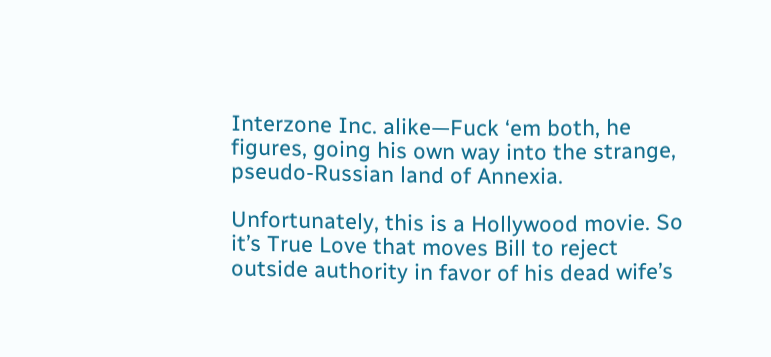Interzone Inc. alike—Fuck ‘em both, he figures, going his own way into the strange, pseudo-Russian land of Annexia.

Unfortunately, this is a Hollywood movie. So it’s True Love that moves Bill to reject outside authority in favor of his dead wife’s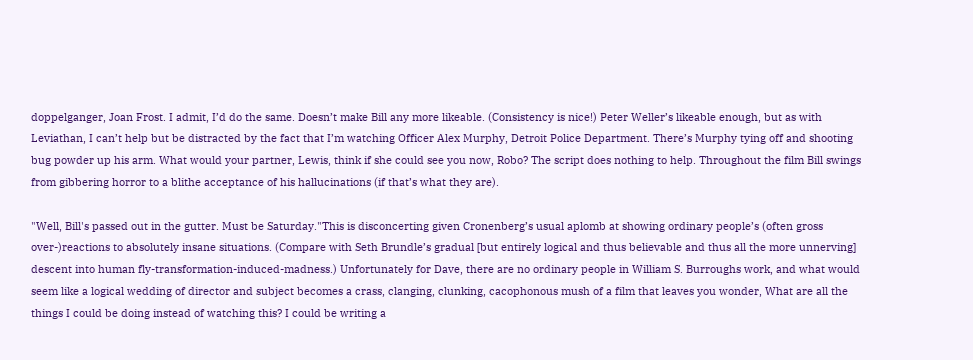doppelganger, Joan Frost. I admit, I’d do the same. Doesn’t make Bill any more likeable. (Consistency is nice!) Peter Weller’s likeable enough, but as with Leviathan, I can’t help but be distracted by the fact that I’m watching Officer Alex Murphy, Detroit Police Department. There’s Murphy tying off and shooting bug powder up his arm. What would your partner, Lewis, think if she could see you now, Robo? The script does nothing to help. Throughout the film Bill swings from gibbering horror to a blithe acceptance of his hallucinations (if that’s what they are).

"Well, Bill's passed out in the gutter. Must be Saturday."This is disconcerting given Cronenberg’s usual aplomb at showing ordinary people’s (often gross over-)reactions to absolutely insane situations. (Compare with Seth Brundle’s gradual [but entirely logical and thus believable and thus all the more unnerving] descent into human fly-transformation-induced-madness.) Unfortunately for Dave, there are no ordinary people in William S. Burroughs work, and what would seem like a logical wedding of director and subject becomes a crass, clanging, clunking, cacophonous mush of a film that leaves you wonder, What are all the things I could be doing instead of watching this? I could be writing a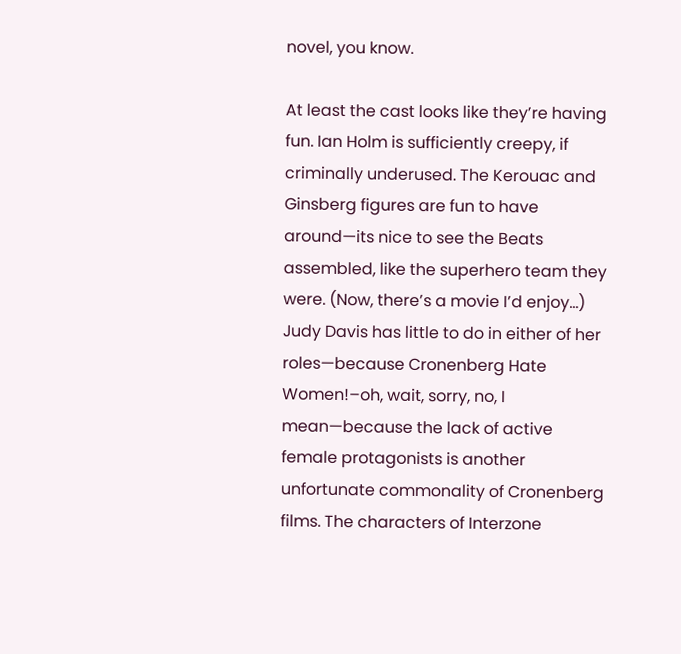novel, you know.

At least the cast looks like they’re having fun. Ian Holm is sufficiently creepy, if criminally underused. The Kerouac and Ginsberg figures are fun to have around—its nice to see the Beats assembled, like the superhero team they were. (Now, there’s a movie I’d enjoy…) Judy Davis has little to do in either of her roles—because Cronenberg Hate Women!–oh, wait, sorry, no, I mean—because the lack of active female protagonists is another unfortunate commonality of Cronenberg films. The characters of Interzone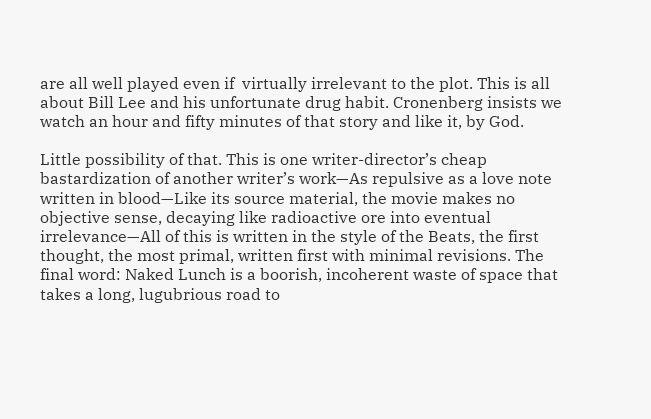are all well played even if  virtually irrelevant to the plot. This is all about Bill Lee and his unfortunate drug habit. Cronenberg insists we watch an hour and fifty minutes of that story and like it, by God.

Little possibility of that. This is one writer-director’s cheap bastardization of another writer’s work—As repulsive as a love note written in blood—Like its source material, the movie makes no objective sense, decaying like radioactive ore into eventual irrelevance—All of this is written in the style of the Beats, the first thought, the most primal, written first with minimal revisions. The final word: Naked Lunch is a boorish, incoherent waste of space that takes a long, lugubrious road to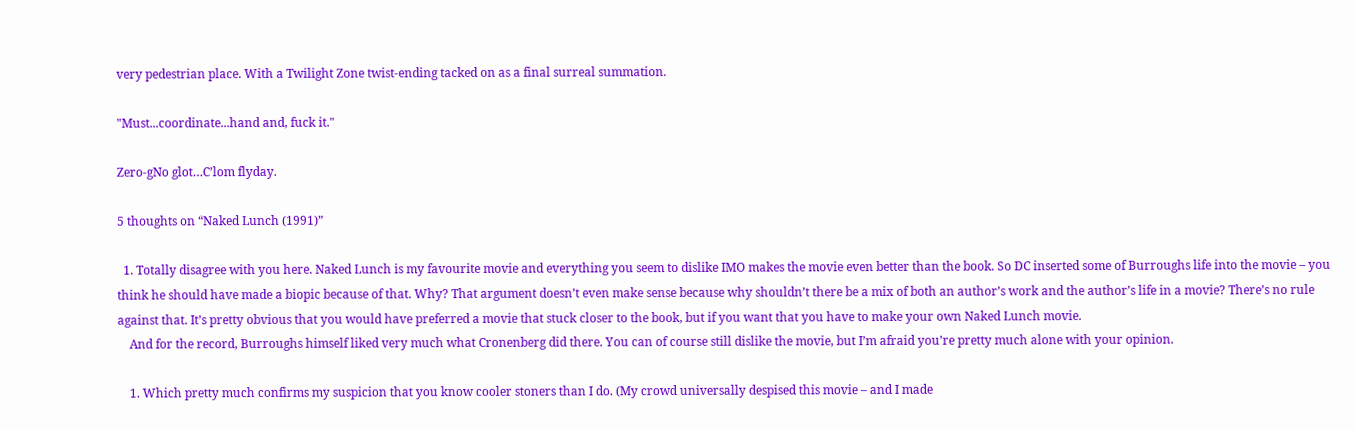very pedestrian place. With a Twilight Zone twist-ending tacked on as a final surreal summation.

"Must...coordinate...hand and, fuck it."

Zero-gNo glot…C’lom flyday.

5 thoughts on “Naked Lunch (1991)”

  1. Totally disagree with you here. Naked Lunch is my favourite movie and everything you seem to dislike IMO makes the movie even better than the book. So DC inserted some of Burroughs life into the movie – you think he should have made a biopic because of that. Why? That argument doesn’t even make sense because why shouldn’t there be a mix of both an author’s work and the author’s life in a movie? There’s no rule against that. It’s pretty obvious that you would have preferred a movie that stuck closer to the book, but if you want that you have to make your own Naked Lunch movie.
    And for the record, Burroughs himself liked very much what Cronenberg did there. You can of course still dislike the movie, but I’m afraid you’re pretty much alone with your opinion.

    1. Which pretty much confirms my suspicion that you know cooler stoners than I do. (My crowd universally despised this movie – and I made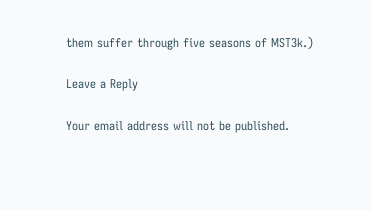them suffer through five seasons of MST3k.)

Leave a Reply

Your email address will not be published.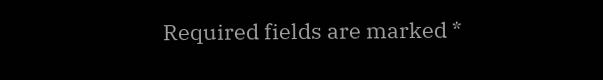Required fields are marked *